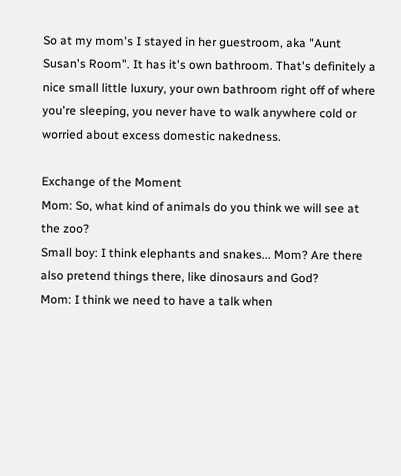So at my mom's I stayed in her guestroom, aka "Aunt Susan's Room". It has it's own bathroom. That's definitely a nice small little luxury, your own bathroom right off of where you're sleeping, you never have to walk anywhere cold or worried about excess domestic nakedness.

Exchange of the Moment
Mom: So, what kind of animals do you think we will see at the zoo?
Small boy: I think elephants and snakes... Mom? Are there also pretend things there, like dinosaurs and God?
Mom: I think we need to have a talk when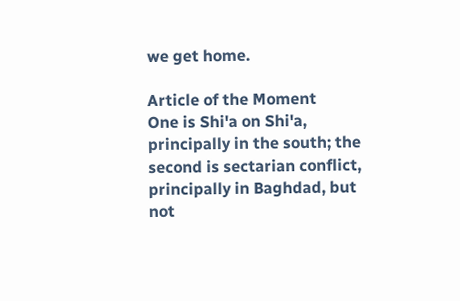we get home.

Article of the Moment
One is Shi'a on Shi'a, principally in the south; the second is sectarian conflict, principally in Baghdad, but not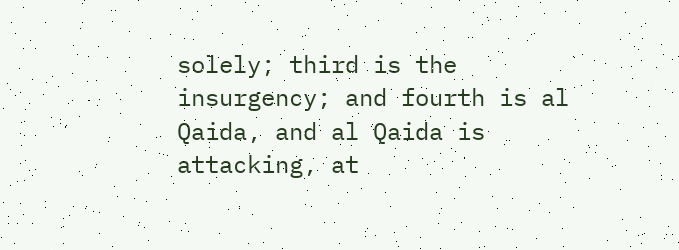solely; third is the insurgency; and fourth is al Qaida, and al Qaida is attacking, at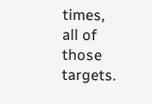times, all of those targets.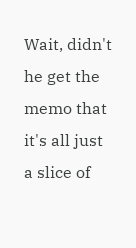Wait, didn't he get the memo that it's all just a slice of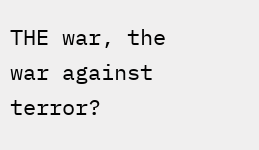THE war, the war against terror?